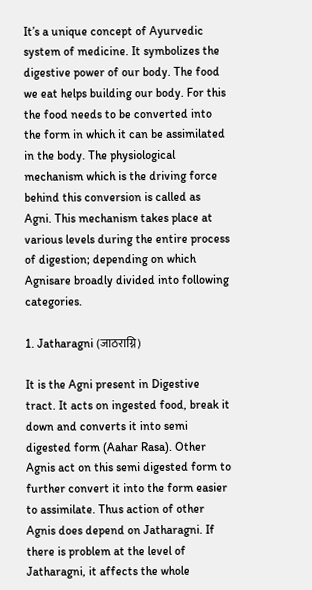It’s a unique concept of Ayurvedic system of medicine. It symbolizes the digestive power of our body. The food we eat helps building our body. For this the food needs to be converted into the form in which it can be assimilated in the body. The physiological mechanism which is the driving force behind this conversion is called as Agni. This mechanism takes place at various levels during the entire process of digestion; depending on which Agnisare broadly divided into following categories.

1. Jatharagni (जाठराग्नि)

It is the Agni present in Digestive tract. It acts on ingested food, break it down and converts it into semi digested form (Aahar Rasa). Other Agnis act on this semi digested form to further convert it into the form easier to assimilate. Thus action of other Agnis does depend on Jatharagni. If there is problem at the level of Jatharagni, it affects the whole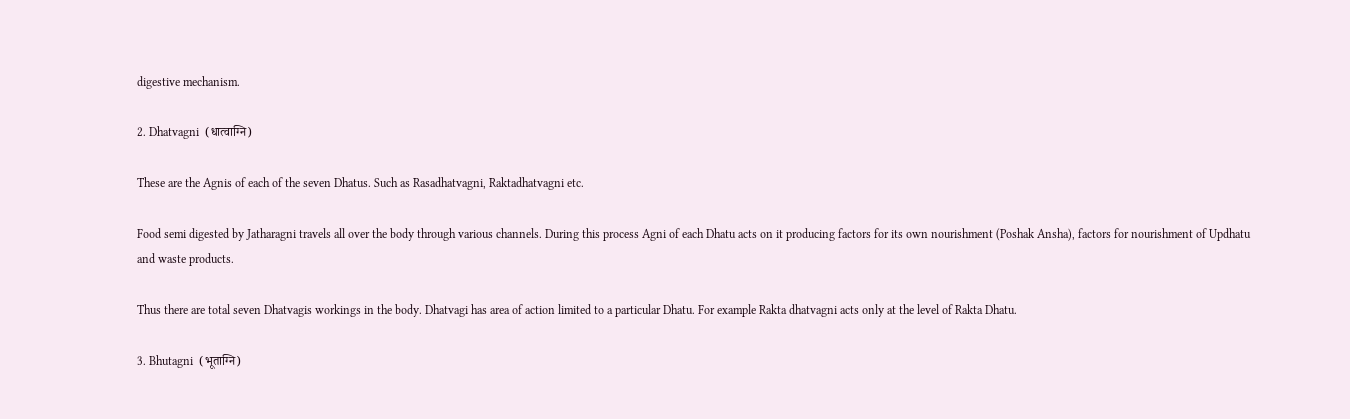digestive mechanism.

2. Dhatvagni  (धात्वाग्नि)

These are the Agnis of each of the seven Dhatus. Such as Rasadhatvagni, Raktadhatvagni etc.

Food semi digested by Jatharagni travels all over the body through various channels. During this process Agni of each Dhatu acts on it producing factors for its own nourishment (Poshak Ansha), factors for nourishment of Updhatu and waste products.

Thus there are total seven Dhatvagis workings in the body. Dhatvagi has area of action limited to a particular Dhatu. For example Rakta dhatvagni acts only at the level of Rakta Dhatu.

3. Bhutagni  (भूताग्नि)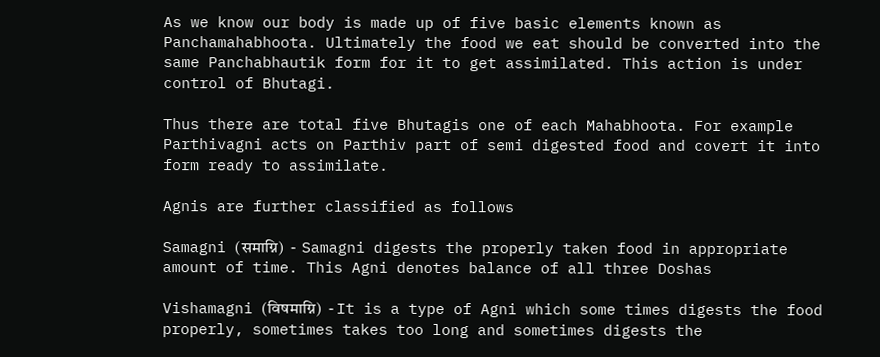As we know our body is made up of five basic elements known as Panchamahabhoota. Ultimately the food we eat should be converted into the same Panchabhautik form for it to get assimilated. This action is under control of Bhutagi.

Thus there are total five Bhutagis one of each Mahabhoota. For example Parthivagni acts on Parthiv part of semi digested food and covert it into form ready to assimilate.

Agnis are further classified as follows

Samagni (समाग्नि)  -  Samagni digests the properly taken food in appropriate amount of time. This Agni denotes balance of all three Doshas

Vishamagni (विषमाग्नि)  - It is a type of Agni which some times digests the food properly, sometimes takes too long and sometimes digests the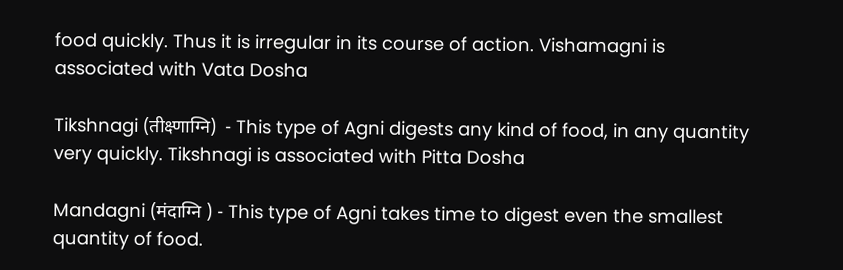food quickly. Thus it is irregular in its course of action. Vishamagni is associated with Vata Dosha

Tikshnagi (तीक्ष्णाग्नि)  - This type of Agni digests any kind of food, in any quantity very quickly. Tikshnagi is associated with Pitta Dosha

Mandagni (मंदाग्नि ) - This type of Agni takes time to digest even the smallest quantity of food.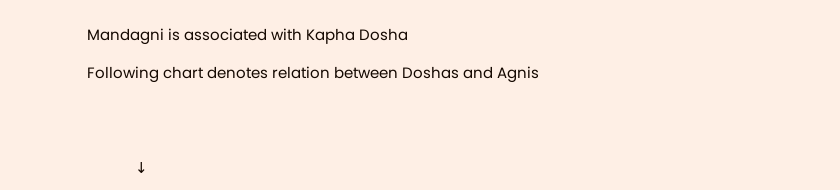Mandagni is associated with Kapha Dosha

Following chart denotes relation between Doshas and Agnis




            ↓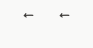↓                                                      ↓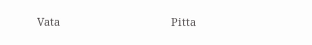Vata                                     Pitta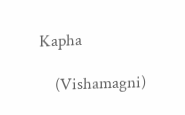Kapha

    (Vishamagni)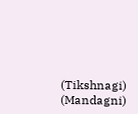(Tikshnagi)                                   (Mandagni)